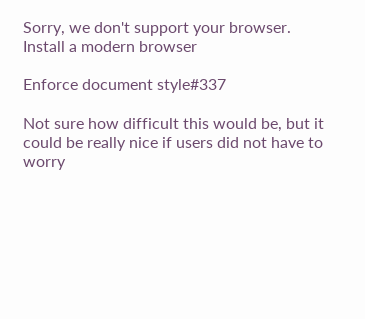Sorry, we don't support your browser.  Install a modern browser

Enforce document style#337

Not sure how difficult this would be, but it could be really nice if users did not have to worry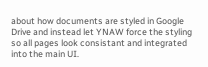about how documents are styled in Google Drive and instead let YNAW force the styling so all pages look consistant and integrated into the main UI.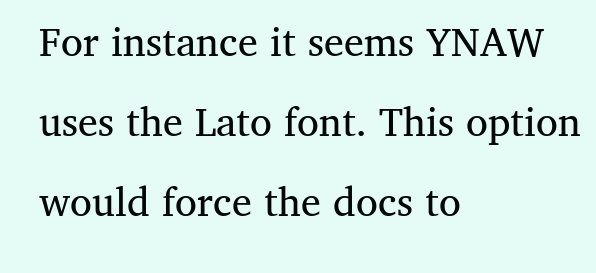For instance it seems YNAW uses the Lato font. This option would force the docs to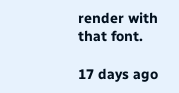render with that font.

17 days ago